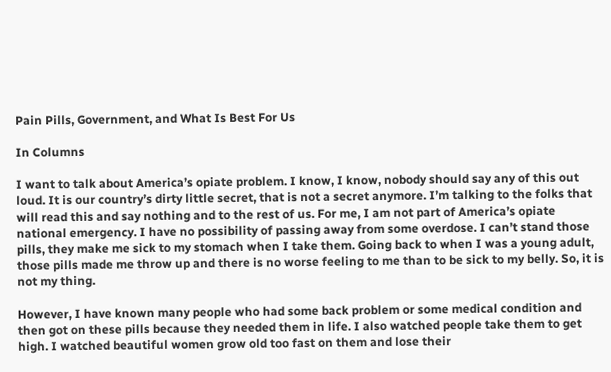Pain Pills, Government, and What Is Best For Us

In Columns

I want to talk about America’s opiate problem. I know, I know, nobody should say any of this out loud. It is our country’s dirty little secret, that is not a secret anymore. I’m talking to the folks that will read this and say nothing and to the rest of us. For me, I am not part of America’s opiate national emergency. I have no possibility of passing away from some overdose. I can’t stand those pills, they make me sick to my stomach when I take them. Going back to when I was a young adult, those pills made me throw up and there is no worse feeling to me than to be sick to my belly. So, it is not my thing.

However, I have known many people who had some back problem or some medical condition and then got on these pills because they needed them in life. I also watched people take them to get high. I watched beautiful women grow old too fast on them and lose their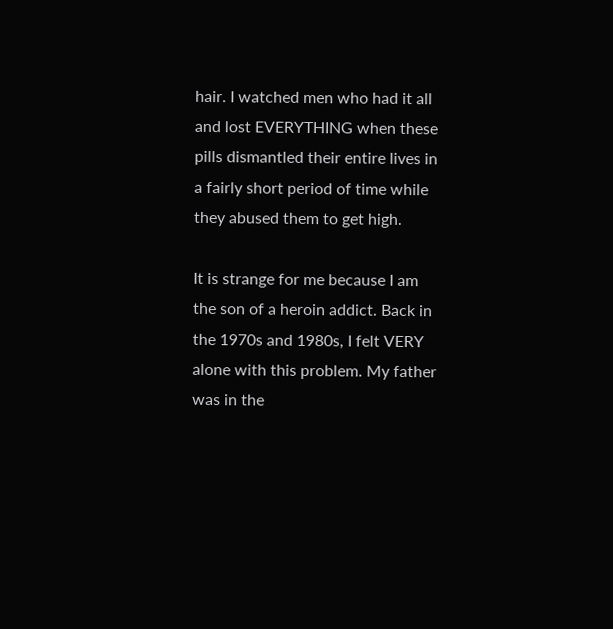hair. I watched men who had it all and lost EVERYTHING when these pills dismantled their entire lives in a fairly short period of time while they abused them to get high.

It is strange for me because I am the son of a heroin addict. Back in the 1970s and 1980s, I felt VERY alone with this problem. My father was in the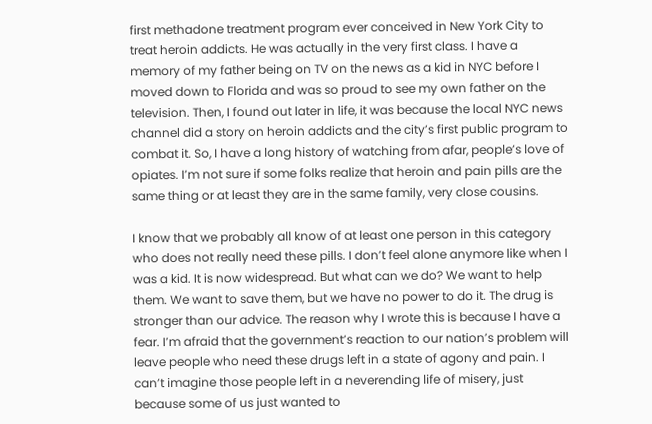first methadone treatment program ever conceived in New York City to treat heroin addicts. He was actually in the very first class. I have a memory of my father being on TV on the news as a kid in NYC before I moved down to Florida and was so proud to see my own father on the television. Then, I found out later in life, it was because the local NYC news channel did a story on heroin addicts and the city’s first public program to combat it. So, I have a long history of watching from afar, people’s love of opiates. I’m not sure if some folks realize that heroin and pain pills are the same thing or at least they are in the same family, very close cousins.

I know that we probably all know of at least one person in this category who does not really need these pills. I don’t feel alone anymore like when I was a kid. It is now widespread. But what can we do? We want to help them. We want to save them, but we have no power to do it. The drug is stronger than our advice. The reason why I wrote this is because I have a fear. I’m afraid that the government’s reaction to our nation’s problem will leave people who need these drugs left in a state of agony and pain. I can’t imagine those people left in a neverending life of misery, just because some of us just wanted to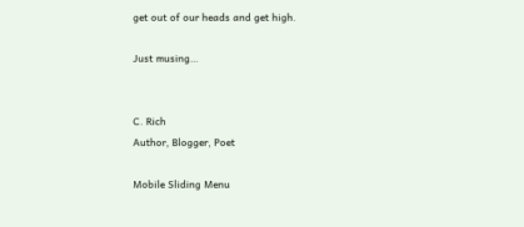get out of our heads and get high.

Just musing…


C. Rich
Author, Blogger, Poet

Mobile Sliding Menu